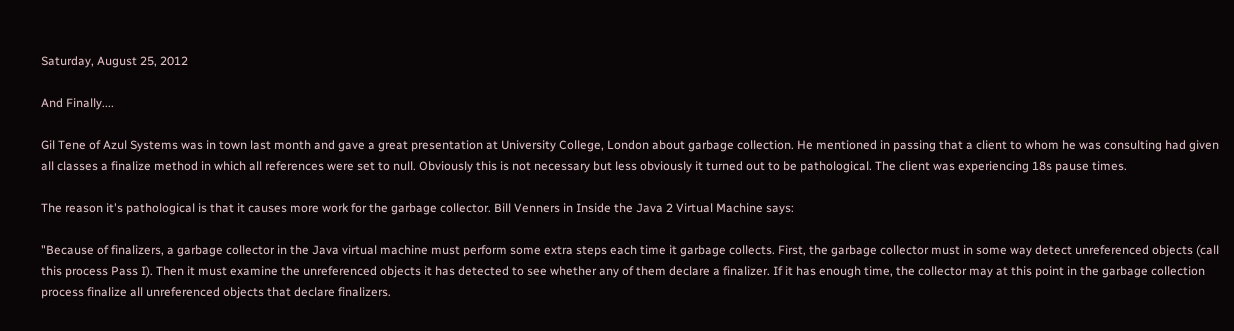Saturday, August 25, 2012

And Finally....

Gil Tene of Azul Systems was in town last month and gave a great presentation at University College, London about garbage collection. He mentioned in passing that a client to whom he was consulting had given all classes a finalize method in which all references were set to null. Obviously this is not necessary but less obviously it turned out to be pathological. The client was experiencing 18s pause times.

The reason it's pathological is that it causes more work for the garbage collector. Bill Venners in Inside the Java 2 Virtual Machine says:

"Because of finalizers, a garbage collector in the Java virtual machine must perform some extra steps each time it garbage collects. First, the garbage collector must in some way detect unreferenced objects (call this process Pass I). Then it must examine the unreferenced objects it has detected to see whether any of them declare a finalizer. If it has enough time, the collector may at this point in the garbage collection process finalize all unreferenced objects that declare finalizers.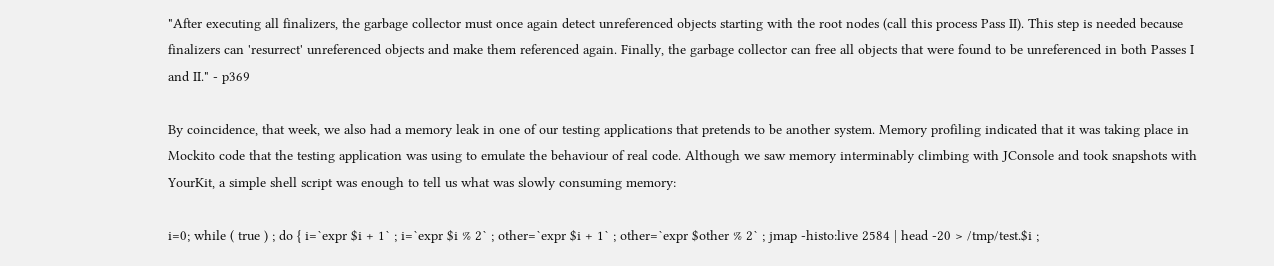"After executing all finalizers, the garbage collector must once again detect unreferenced objects starting with the root nodes (call this process Pass II). This step is needed because finalizers can 'resurrect' unreferenced objects and make them referenced again. Finally, the garbage collector can free all objects that were found to be unreferenced in both Passes I and II." - p369

By coincidence, that week, we also had a memory leak in one of our testing applications that pretends to be another system. Memory profiling indicated that it was taking place in Mockito code that the testing application was using to emulate the behaviour of real code. Although we saw memory interminably climbing with JConsole and took snapshots with YourKit, a simple shell script was enough to tell us what was slowly consuming memory:

i=0; while ( true ) ; do { i=`expr $i + 1` ; i=`expr $i % 2` ; other=`expr $i + 1` ; other=`expr $other % 2` ; jmap -histo:live 2584 | head -20 > /tmp/test.$i ;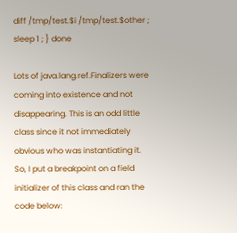diff /tmp/test.$i /tmp/test.$other ;  sleep 1 ; } done

Lots of java.lang.ref.Finalizers were coming into existence and not disappearing. This is an odd little class since it not immediately obvious who was instantiating it. So, I put a breakpoint on a field initializer of this class and ran the code below: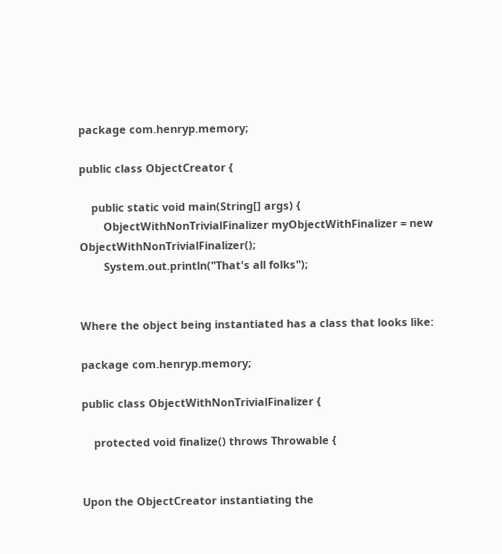package com.henryp.memory;

public class ObjectCreator {

    public static void main(String[] args) {
        ObjectWithNonTrivialFinalizer myObjectWithFinalizer = new ObjectWithNonTrivialFinalizer();
        System.out.println("That's all folks");


Where the object being instantiated has a class that looks like:

package com.henryp.memory;

public class ObjectWithNonTrivialFinalizer {

    protected void finalize() throws Throwable {


Upon the ObjectCreator instantiating the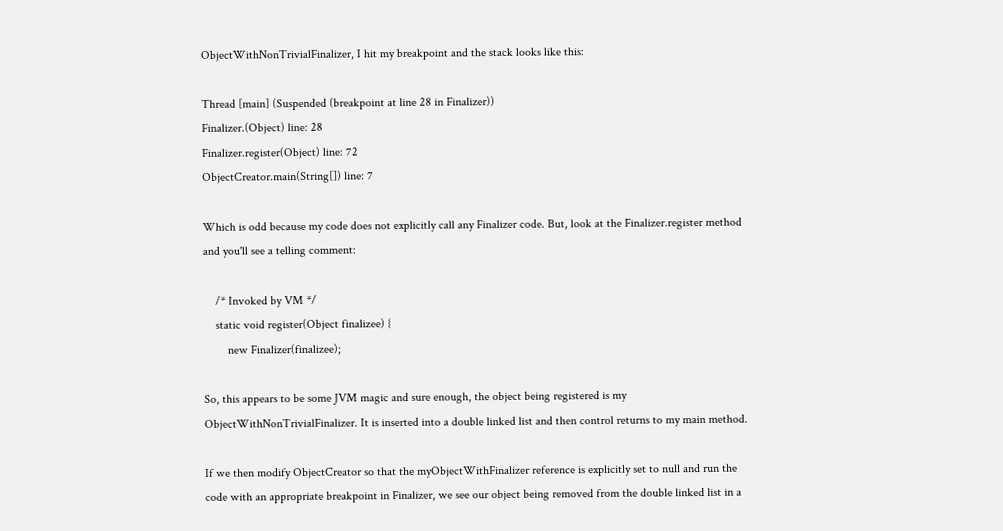ObjectWithNonTrivialFinalizer, I hit my breakpoint and the stack looks like this:

Thread [main] (Suspended (breakpoint at line 28 in Finalizer))
Finalizer.(Object) line: 28
Finalizer.register(Object) line: 72
ObjectCreator.main(String[]) line: 7

Which is odd because my code does not explicitly call any Finalizer code. But, look at the Finalizer.register method and you'll see a telling comment:

    /* Invoked by VM */
    static void register(Object finalizee) {
        new Finalizer(finalizee);

So, this appears to be some JVM magic and sure enough, the object being registered is my ObjectWithNonTrivialFinalizer. It is inserted into a double linked list and then control returns to my main method.

If we then modify ObjectCreator so that the myObjectWithFinalizer reference is explicitly set to null and run the code with an appropriate breakpoint in Finalizer, we see our object being removed from the double linked list in a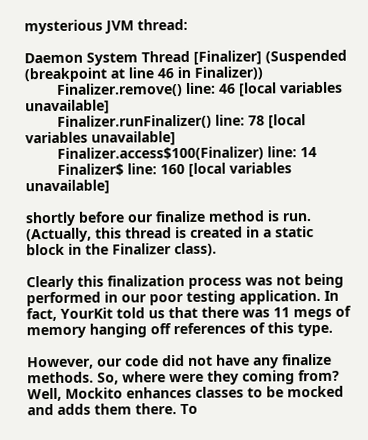mysterious JVM thread:

Daemon System Thread [Finalizer] (Suspended (breakpoint at line 46 in Finalizer))
        Finalizer.remove() line: 46 [local variables unavailable]
        Finalizer.runFinalizer() line: 78 [local variables unavailable]
        Finalizer.access$100(Finalizer) line: 14
        Finalizer$ line: 160 [local variables unavailable]

shortly before our finalize method is run. (Actually, this thread is created in a static block in the Finalizer class).

Clearly this finalization process was not being performed in our poor testing application. In fact, YourKit told us that there was 11 megs of memory hanging off references of this type.

However, our code did not have any finalize methods. So, where were they coming from? Well, Mockito enhances classes to be mocked and adds them there. To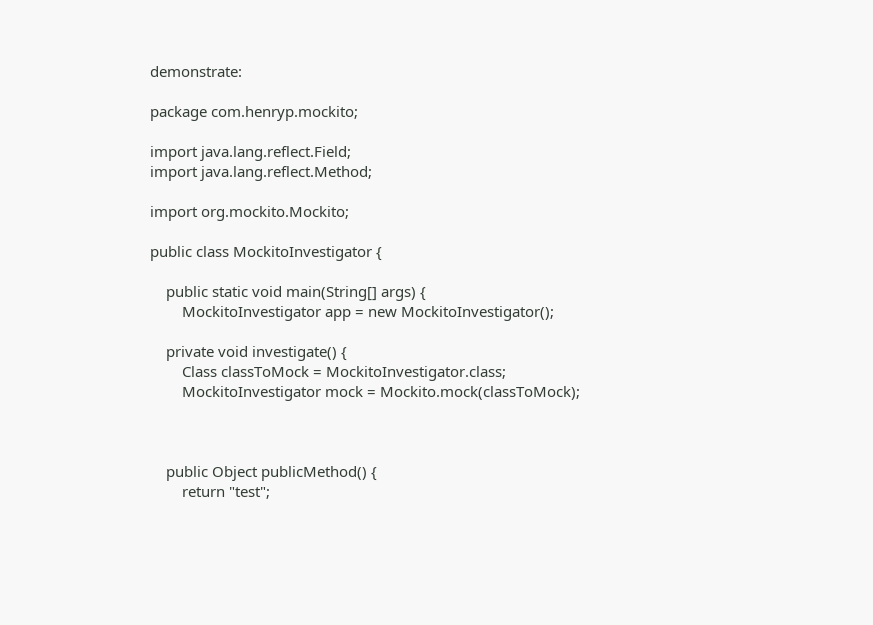demonstrate:

package com.henryp.mockito;

import java.lang.reflect.Field;
import java.lang.reflect.Method;

import org.mockito.Mockito;

public class MockitoInvestigator {

    public static void main(String[] args) {
        MockitoInvestigator app = new MockitoInvestigator();

    private void investigate() {
        Class classToMock = MockitoInvestigator.class;
        MockitoInvestigator mock = Mockito.mock(classToMock);



    public Object publicMethod() {
        return "test";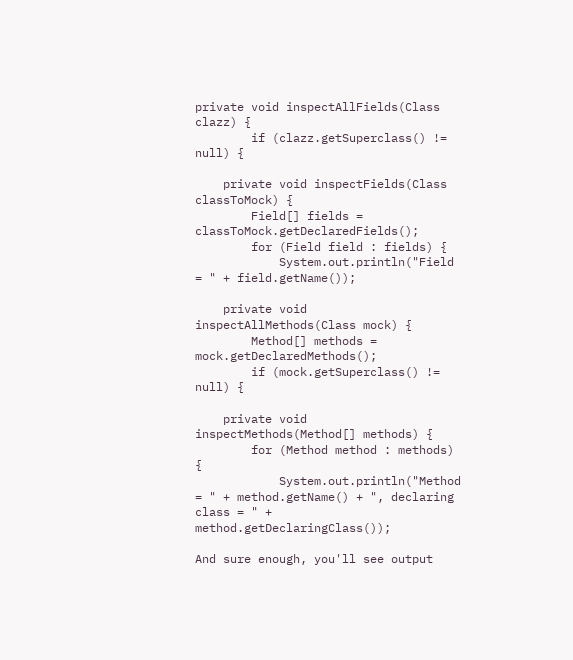private void inspectAllFields(Class clazz) {
        if (clazz.getSuperclass() != null) {

    private void inspectFields(Class classToMock) {
        Field[] fields = classToMock.getDeclaredFields();
        for (Field field : fields) {
            System.out.println("Field = " + field.getName());

    private void inspectAllMethods(Class mock) {
        Method[] methods = mock.getDeclaredMethods();
        if (mock.getSuperclass() != null) {

    private void inspectMethods(Method[] methods) {
        for (Method method : methods) {
            System.out.println("Method = " + method.getName() + ", declaring class = " + method.getDeclaringClass());

And sure enough, you'll see output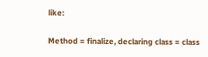like:

Method = finalize, declaring class = class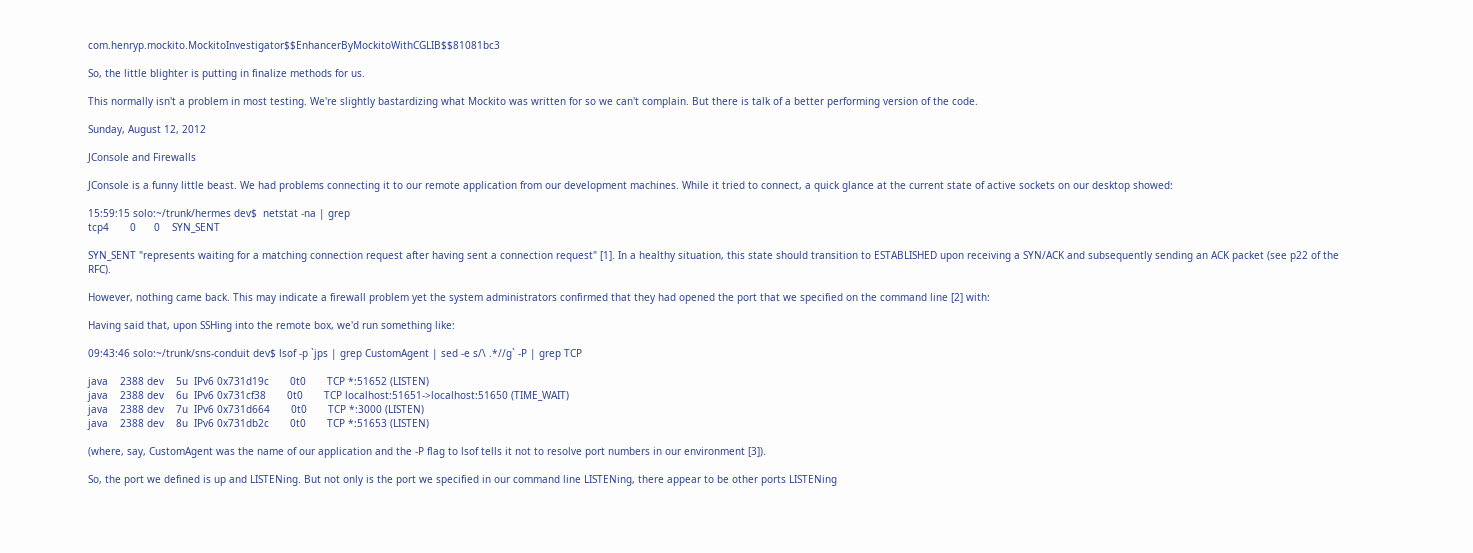com.henryp.mockito.MockitoInvestigator$$EnhancerByMockitoWithCGLIB$$81081bc3

So, the little blighter is putting in finalize methods for us.

This normally isn't a problem in most testing. We're slightly bastardizing what Mockito was written for so we can't complain. But there is talk of a better performing version of the code.

Sunday, August 12, 2012

JConsole and Firewalls

JConsole is a funny little beast. We had problems connecting it to our remote application from our development machines. While it tried to connect, a quick glance at the current state of active sockets on our desktop showed:

15:59:15 solo:~/trunk/hermes dev$  netstat -na | grep
tcp4       0      0    SYN_SENT

SYN_SENT "represents waiting for a matching connection request after having sent a connection request" [1]. In a healthy situation, this state should transition to ESTABLISHED upon receiving a SYN/ACK and subsequently sending an ACK packet (see p22 of the RFC).

However, nothing came back. This may indicate a firewall problem yet the system administrators confirmed that they had opened the port that we specified on the command line [2] with:

Having said that, upon SSHing into the remote box, we'd run something like:

09:43:46 solo:~/trunk/sns-conduit dev$ lsof -p `jps | grep CustomAgent | sed -e s/\ .*//g` -P | grep TCP

java    2388 dev    5u  IPv6 0x731d19c       0t0       TCP *:51652 (LISTEN)
java    2388 dev    6u  IPv6 0x731cf38       0t0       TCP localhost:51651->localhost:51650 (TIME_WAIT)
java    2388 dev    7u  IPv6 0x731d664       0t0       TCP *:3000 (LISTEN)
java    2388 dev    8u  IPv6 0x731db2c       0t0       TCP *:51653 (LISTEN)

(where, say, CustomAgent was the name of our application and the -P flag to lsof tells it not to resolve port numbers in our environment [3]).

So, the port we defined is up and LISTENing. But not only is the port we specified in our command line LISTENing, there appear to be other ports LISTENing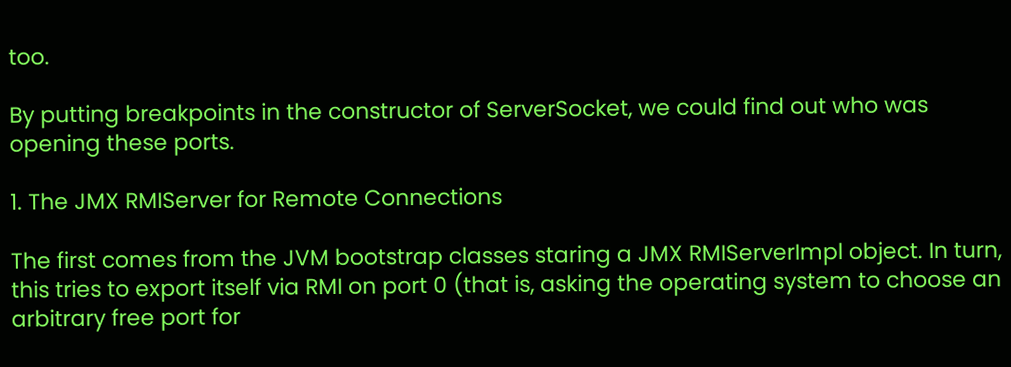too.

By putting breakpoints in the constructor of ServerSocket, we could find out who was opening these ports.

1. The JMX RMIServer for Remote Connections

The first comes from the JVM bootstrap classes staring a JMX RMIServerImpl object. In turn, this tries to export itself via RMI on port 0 (that is, asking the operating system to choose an arbitrary free port for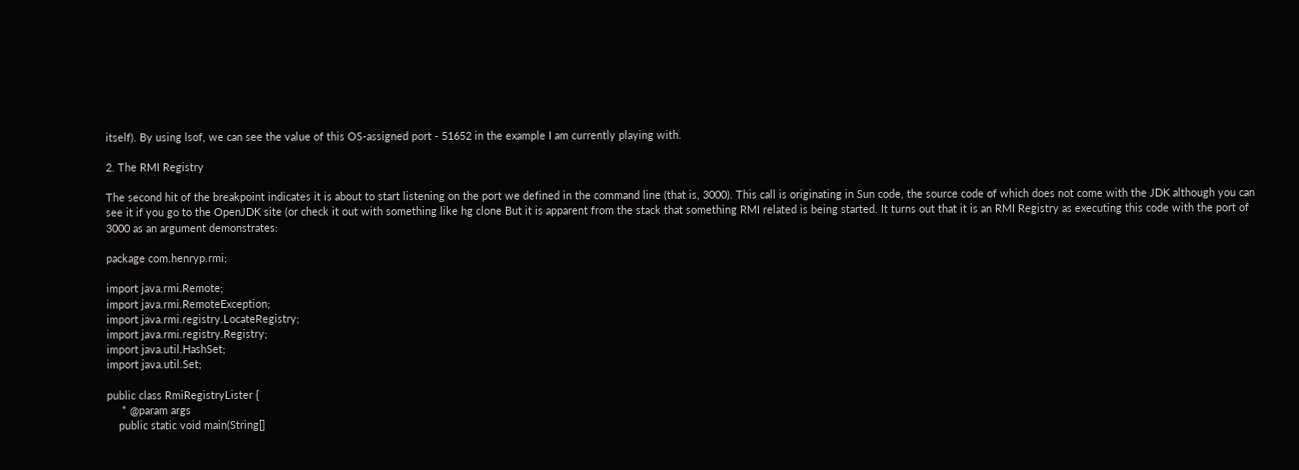itself). By using lsof, we can see the value of this OS-assigned port - 51652 in the example I am currently playing with.

2. The RMI Registry

The second hit of the breakpoint indicates it is about to start listening on the port we defined in the command line (that is, 3000). This call is originating in Sun code, the source code of which does not come with the JDK although you can see it if you go to the OpenJDK site (or check it out with something like hg clone But it is apparent from the stack that something RMI related is being started. It turns out that it is an RMI Registry as executing this code with the port of 3000 as an argument demonstrates:

package com.henryp.rmi;

import java.rmi.Remote;
import java.rmi.RemoteException;
import java.rmi.registry.LocateRegistry;
import java.rmi.registry.Registry;
import java.util.HashSet;
import java.util.Set;

public class RmiRegistryLister {
     * @param args
    public static void main(String[]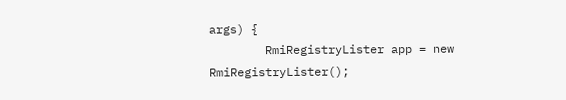args) {
        RmiRegistryLister app = new RmiRegistryLister();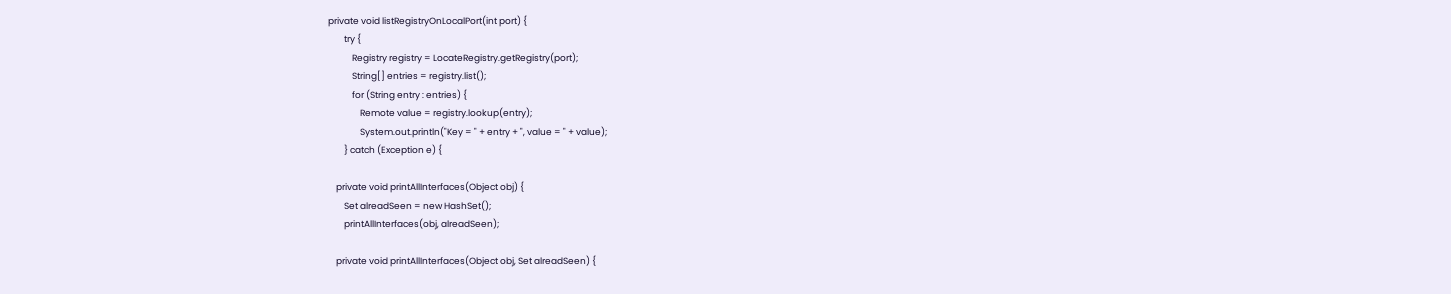private void listRegistryOnLocalPort(int port) {
        try {
            Registry registry = LocateRegistry.getRegistry(port);
            String[] entries = registry.list();
            for (String entry : entries) {
                Remote value = registry.lookup(entry);
                System.out.println("Key = " + entry + ", value = " + value);
        } catch (Exception e) {

    private void printAllInterfaces(Object obj) {
        Set alreadSeen = new HashSet();
        printAllInterfaces(obj, alreadSeen);

    private void printAllInterfaces(Object obj, Set alreadSeen) {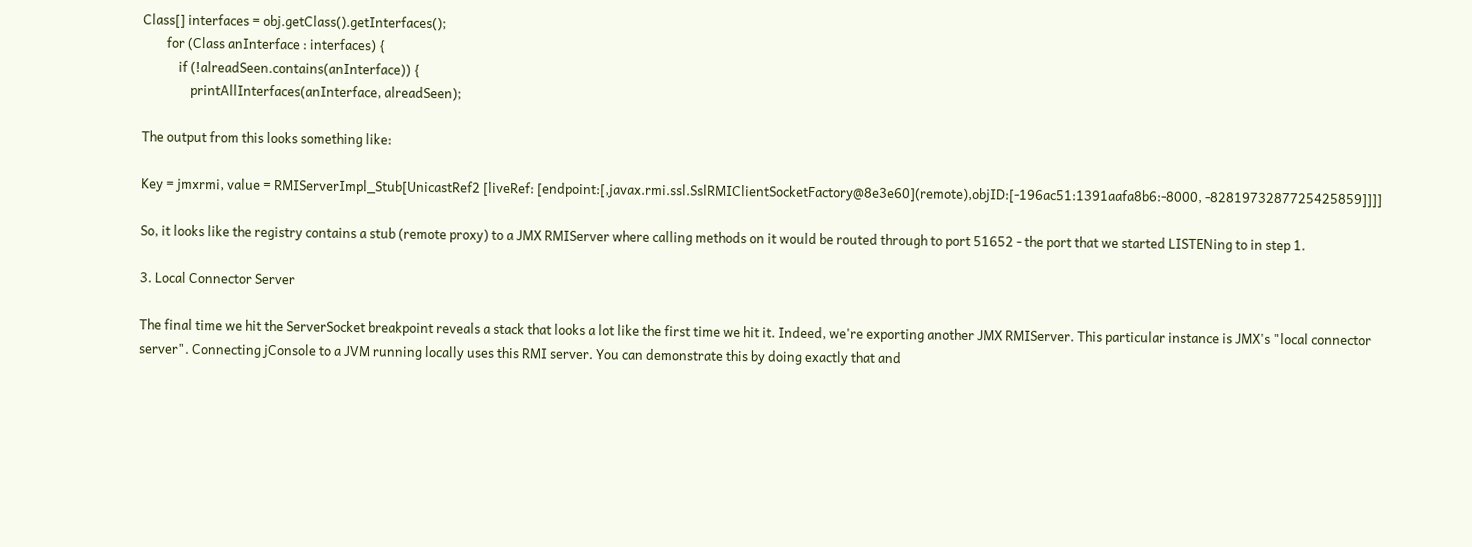Class[] interfaces = obj.getClass().getInterfaces();
        for (Class anInterface : interfaces) {
            if (!alreadSeen.contains(anInterface)) {
                printAllInterfaces(anInterface, alreadSeen);

The output from this looks something like:

Key = jmxrmi, value = RMIServerImpl_Stub[UnicastRef2 [liveRef: [endpoint:[,javax.rmi.ssl.SslRMIClientSocketFactory@8e3e60](remote),objID:[-196ac51:1391aafa8b6:-8000, -8281973287725425859]]]]

So, it looks like the registry contains a stub (remote proxy) to a JMX RMIServer where calling methods on it would be routed through to port 51652 - the port that we started LISTENing to in step 1.

3. Local Connector Server

The final time we hit the ServerSocket breakpoint reveals a stack that looks a lot like the first time we hit it. Indeed, we're exporting another JMX RMIServer. This particular instance is JMX's "local connector server". Connecting jConsole to a JVM running locally uses this RMI server. You can demonstrate this by doing exactly that and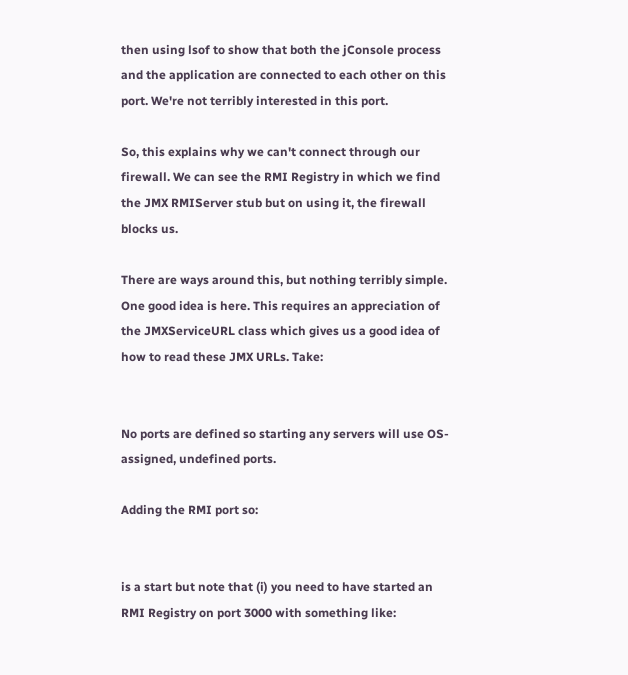then using lsof to show that both the jConsole process and the application are connected to each other on this port. We're not terribly interested in this port.

So, this explains why we can't connect through our firewall. We can see the RMI Registry in which we find the JMX RMIServer stub but on using it, the firewall blocks us.

There are ways around this, but nothing terribly simple. One good idea is here. This requires an appreciation of the JMXServiceURL class which gives us a good idea of how to read these JMX URLs. Take:


No ports are defined so starting any servers will use OS-assigned, undefined ports.

Adding the RMI port so:


is a start but note that (i) you need to have started an RMI Registry on port 3000 with something like: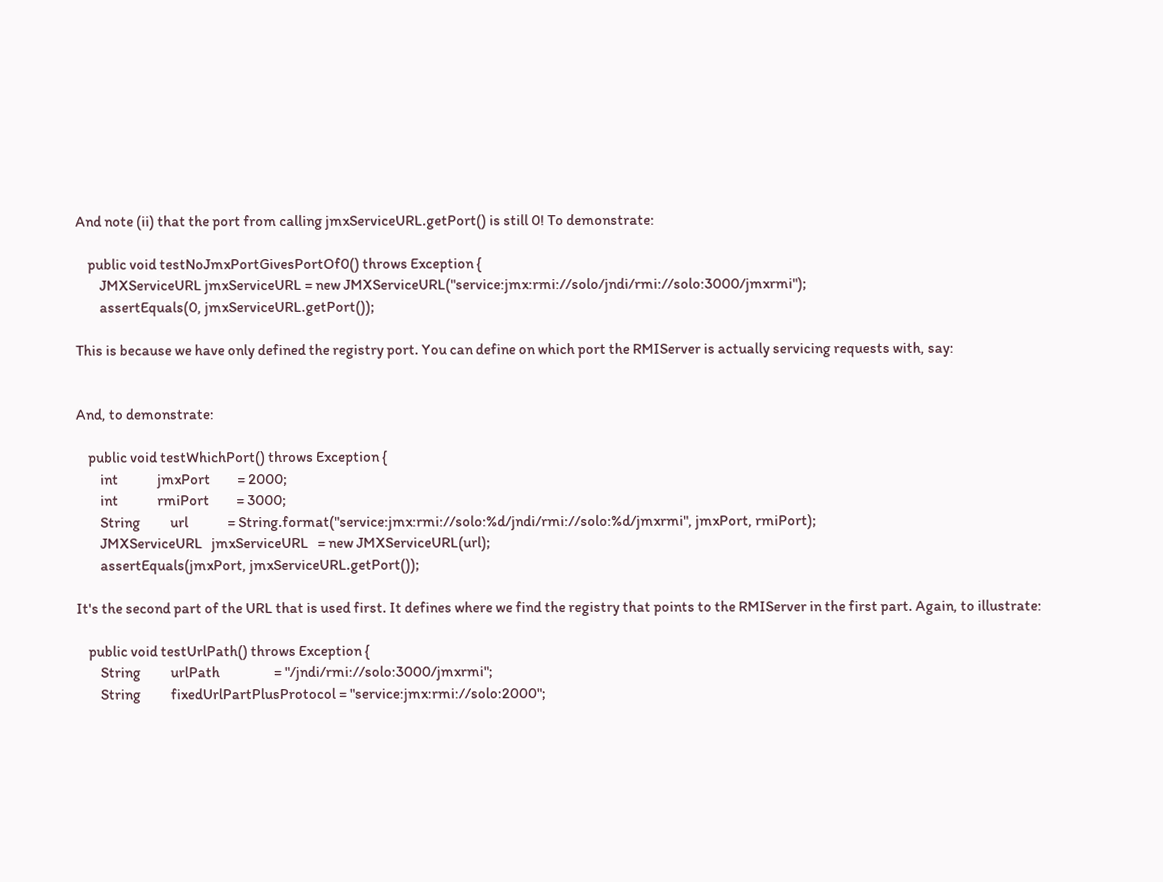And note (ii) that the port from calling jmxServiceURL.getPort() is still 0! To demonstrate:

    public void testNoJmxPortGivesPortOf0() throws Exception {
        JMXServiceURL jmxServiceURL = new JMXServiceURL("service:jmx:rmi://solo/jndi/rmi://solo:3000/jmxrmi");
        assertEquals(0, jmxServiceURL.getPort());

This is because we have only defined the registry port. You can define on which port the RMIServer is actually servicing requests with, say:


And, to demonstrate:

    public void testWhichPort() throws Exception {
        int             jmxPort         = 2000;
        int             rmiPort         = 3000;
        String          url             = String.format("service:jmx:rmi://solo:%d/jndi/rmi://solo:%d/jmxrmi", jmxPort, rmiPort);
        JMXServiceURL   jmxServiceURL   = new JMXServiceURL(url);
        assertEquals(jmxPort, jmxServiceURL.getPort());

It's the second part of the URL that is used first. It defines where we find the registry that points to the RMIServer in the first part. Again, to illustrate:

    public void testUrlPath() throws Exception {
        String          urlPath                  = "/jndi/rmi://solo:3000/jmxrmi";
        String          fixedUrlPartPlusProtocol = "service:jmx:rmi://solo:2000";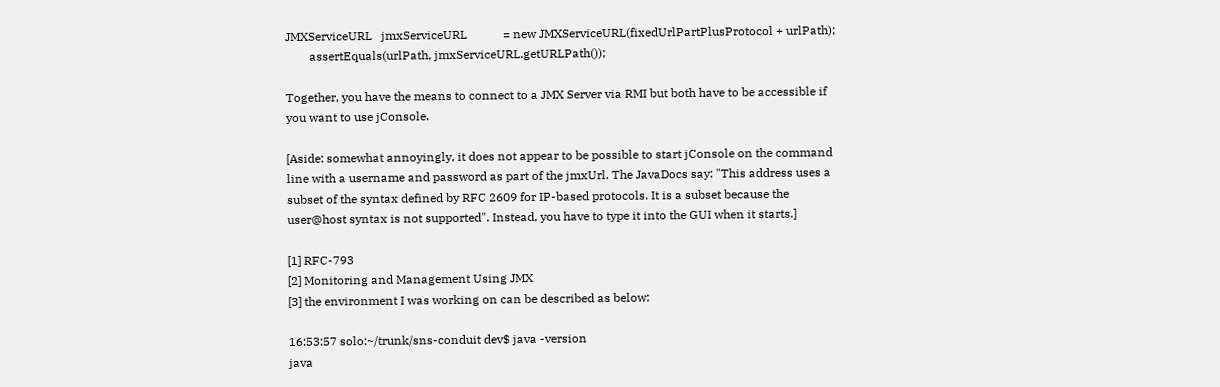JMXServiceURL   jmxServiceURL            = new JMXServiceURL(fixedUrlPartPlusProtocol + urlPath);
        assertEquals(urlPath, jmxServiceURL.getURLPath());

Together, you have the means to connect to a JMX Server via RMI but both have to be accessible if you want to use jConsole.

[Aside: somewhat annoyingly, it does not appear to be possible to start jConsole on the command line with a username and password as part of the jmxUrl. The JavaDocs say: "This address uses a subset of the syntax defined by RFC 2609 for IP-based protocols. It is a subset because the user@host syntax is not supported". Instead, you have to type it into the GUI when it starts.]

[1] RFC-793
[2] Monitoring and Management Using JMX
[3] the environment I was working on can be described as below:

16:53:57 solo:~/trunk/sns-conduit dev$ java -version
java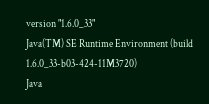version "1.6.0_33"
Java(TM) SE Runtime Environment (build 1.6.0_33-b03-424-11M3720)
Java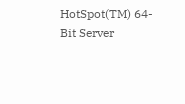HotSpot(TM) 64-Bit Server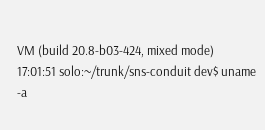VM (build 20.8-b03-424, mixed mode)
17:01:51 solo:~/trunk/sns-conduit dev$ uname -a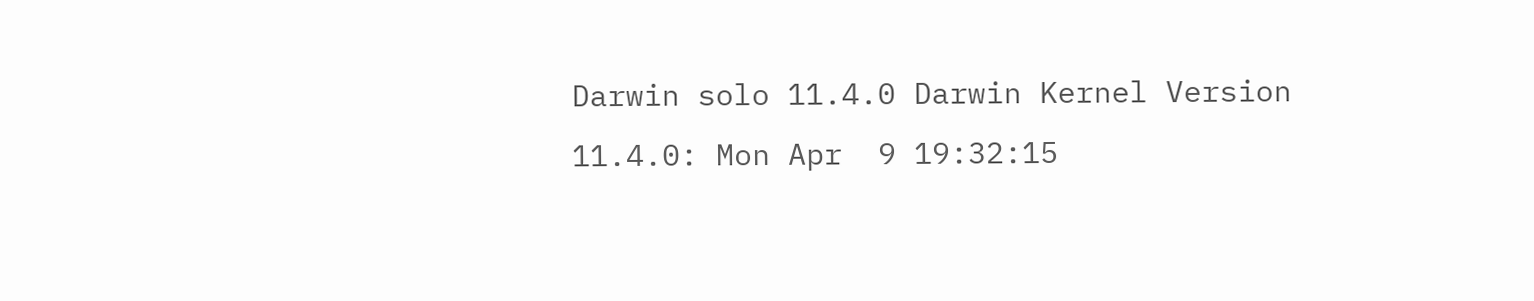Darwin solo 11.4.0 Darwin Kernel Version 11.4.0: Mon Apr  9 19:32:15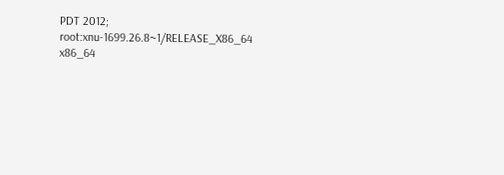PDT 2012; root:xnu-1699.26.8~1/RELEASE_X86_64 x86_64